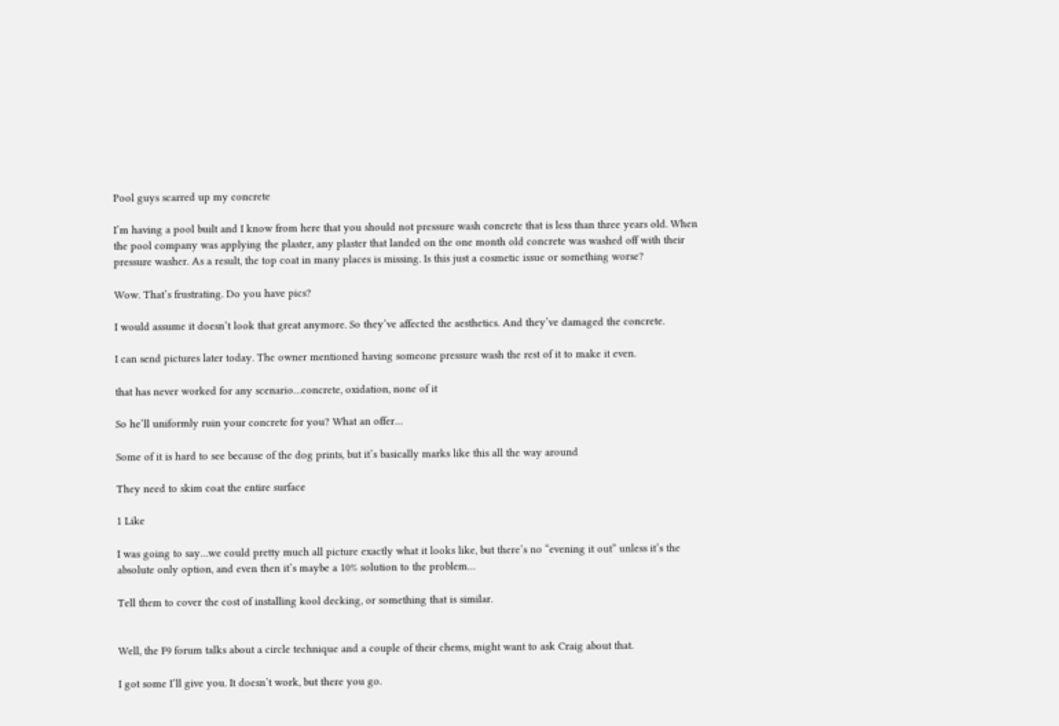Pool guys scarred up my concrete

I’m having a pool built and I know from here that you should not pressure wash concrete that is less than three years old. When the pool company was applying the plaster, any plaster that landed on the one month old concrete was washed off with their pressure washer. As a result, the top coat in many places is missing. Is this just a cosmetic issue or something worse?

Wow. That’s frustrating. Do you have pics?

I would assume it doesn’t look that great anymore. So they’ve affected the aesthetics. And they’ve damaged the concrete.

I can send pictures later today. The owner mentioned having someone pressure wash the rest of it to make it even.

that has never worked for any scenario…concrete, oxidation, none of it

So he’ll uniformly ruin your concrete for you? What an offer…

Some of it is hard to see because of the dog prints, but it’s basically marks like this all the way around

They need to skim coat the entire surface

1 Like

I was going to say…we could pretty much all picture exactly what it looks like, but there’s no “evening it out” unless it’s the absolute only option, and even then it’s maybe a 10% solution to the problem…

Tell them to cover the cost of installing kool decking, or something that is similar.


Well, the F9 forum talks about a circle technique and a couple of their chems, might want to ask Craig about that.

I got some I’ll give you. It doesn’t work, but there you go.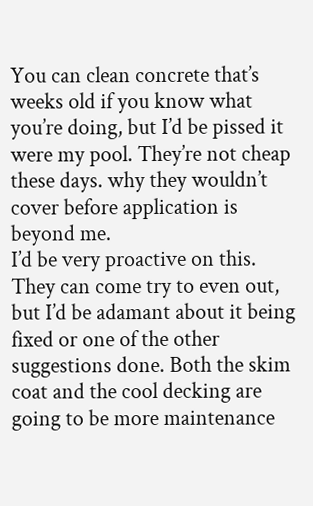You can clean concrete that’s weeks old if you know what you’re doing, but I’d be pissed it were my pool. They’re not cheap these days. why they wouldn’t cover before application is beyond me.
I’d be very proactive on this. They can come try to even out, but I’d be adamant about it being fixed or one of the other suggestions done. Both the skim coat and the cool decking are going to be more maintenance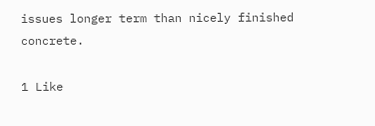issues longer term than nicely finished concrete.

1 Like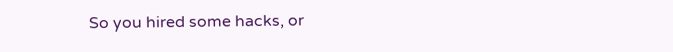So you hired some hacks, or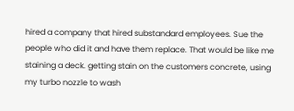hired a company that hired substandard employees. Sue the people who did it and have them replace. That would be like me staining a deck. getting stain on the customers concrete, using my turbo nozzle to wash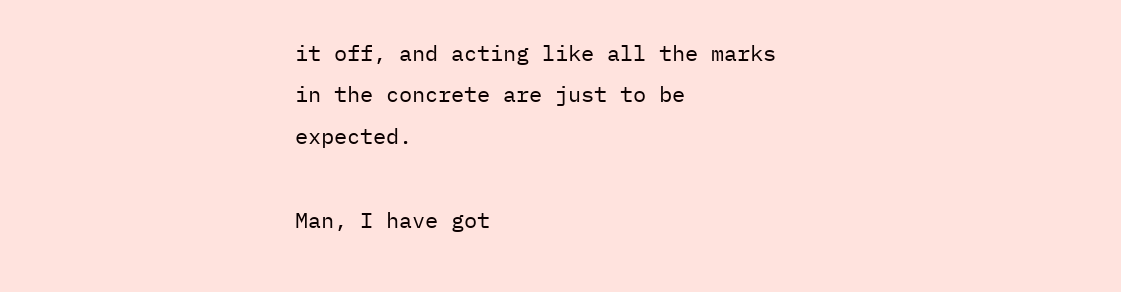it off, and acting like all the marks in the concrete are just to be expected.

Man, I have got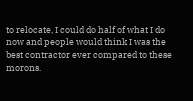to relocate, I could do half of what I do now and people would think I was the best contractor ever compared to these morons.